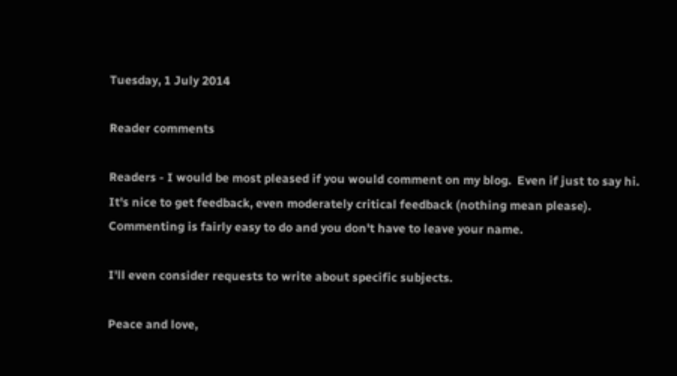Tuesday, 1 July 2014

Reader comments

Readers - I would be most pleased if you would comment on my blog.  Even if just to say hi.  It's nice to get feedback, even moderately critical feedback (nothing mean please).  Commenting is fairly easy to do and you don't have to leave your name.

I'll even consider requests to write about specific subjects.

Peace and love,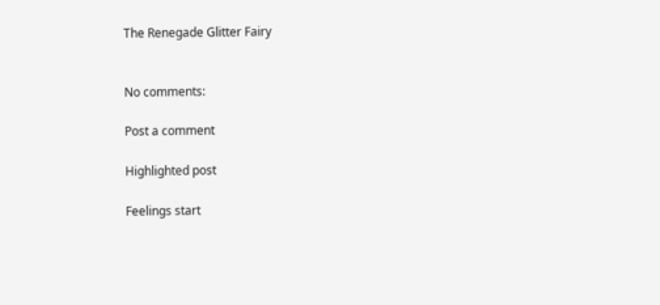The Renegade Glitter Fairy


No comments:

Post a comment

Highlighted post

Feelings start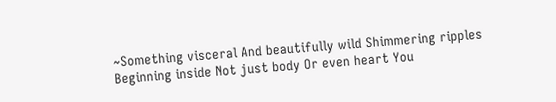~Something visceral And beautifully wild Shimmering ripples Beginning inside Not just body Or even heart You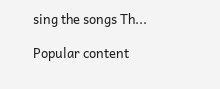sing the songs Th...

Popular content